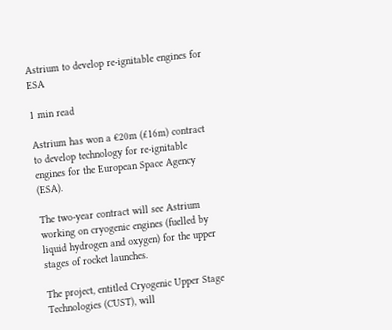Astrium to develop re-ignitable engines for ESA

1 min read

Astrium has won a €20m (£16m) contract to develop technology for re-ignitable engines for the European Space Agency (ESA).

The two-year contract will see Astrium working on cryogenic engines (fuelled by liquid hydrogen and oxygen) for the upper stages of rocket launches.

The project, entitled Cryogenic Upper Stage Technologies (CUST), will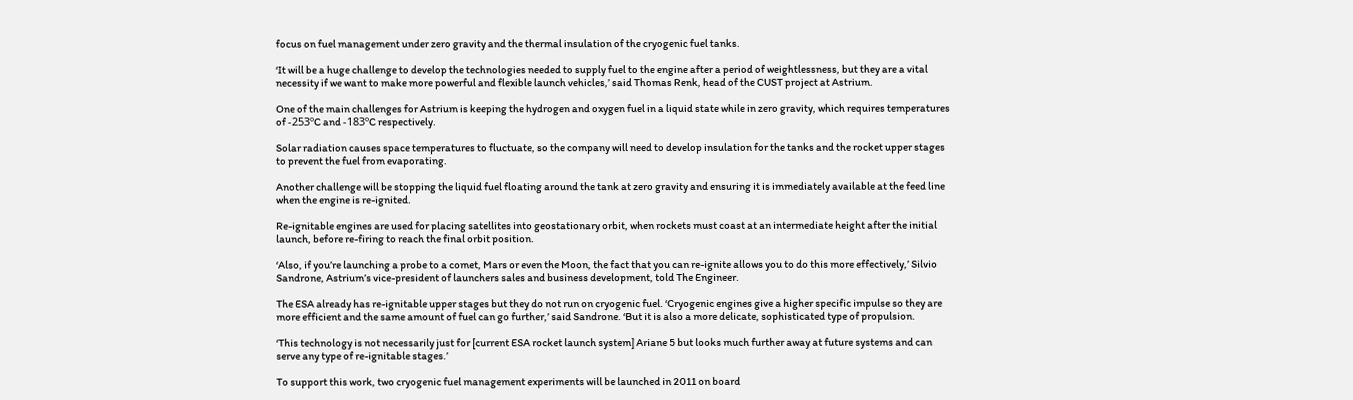focus on fuel management under zero gravity and the thermal insulation of the cryogenic fuel tanks.

‘It will be a huge challenge to develop the technologies needed to supply fuel to the engine after a period of weightlessness, but they are a vital necessity if we want to make more powerful and flexible launch vehicles,’ said Thomas Renk, head of the CUST project at Astrium.

One of the main challenges for Astrium is keeping the hydrogen and oxygen fuel in a liquid state while in zero gravity, which requires temperatures of -253ºC and -183ºC respectively.

Solar radiation causes space temperatures to fluctuate, so the company will need to develop insulation for the tanks and the rocket upper stages to prevent the fuel from evaporating.

Another challenge will be stopping the liquid fuel floating around the tank at zero gravity and ensuring it is immediately available at the feed line when the engine is re-ignited.

Re-ignitable engines are used for placing satellites into geostationary orbit, when rockets must coast at an intermediate height after the initial launch, before re-firing to reach the final orbit position.

‘Also, if you’re launching a probe to a comet, Mars or even the Moon, the fact that you can re-ignite allows you to do this more effectively,’ Silvio Sandrone, Astrium’s vice-president of launchers sales and business development, told The Engineer.

The ESA already has re-ignitable upper stages but they do not run on cryogenic fuel. ‘Cryogenic engines give a higher specific impulse so they are more efficient and the same amount of fuel can go further,’ said Sandrone. ‘But it is also a more delicate, sophisticated type of propulsion.

‘This technology is not necessarily just for [current ESA rocket launch system] Ariane 5 but looks much further away at future systems and can serve any type of re-ignitable stages.’

To support this work, two cryogenic fuel management experiments will be launched in 2011 on board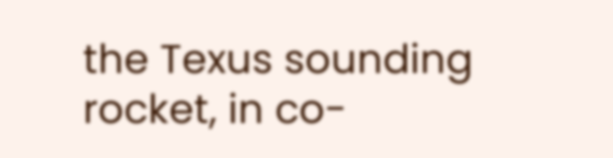the Texus sounding rocket, in co-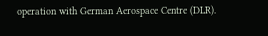operation with German Aerospace Centre (DLR).